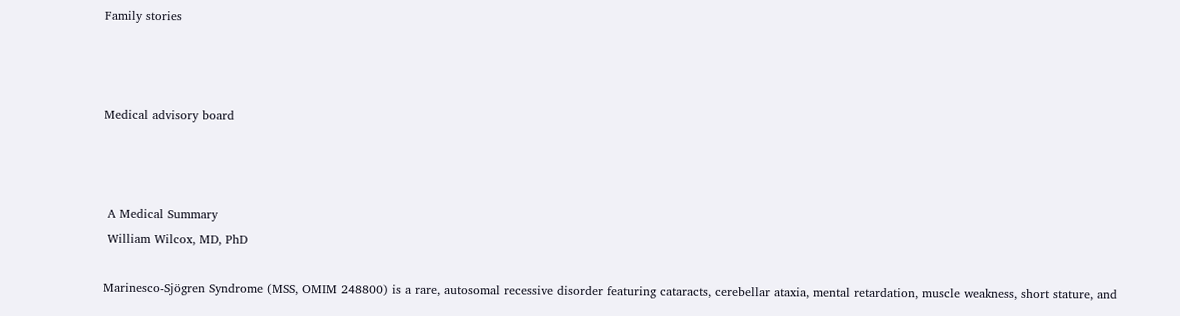Family stories



Medical advisory board



 A Medical Summary
 William Wilcox, MD, PhD

Marinesco-Sjögren Syndrome (MSS, OMIM 248800) is a rare, autosomal recessive disorder featuring cataracts, cerebellar ataxia, mental retardation, muscle weakness, short stature, and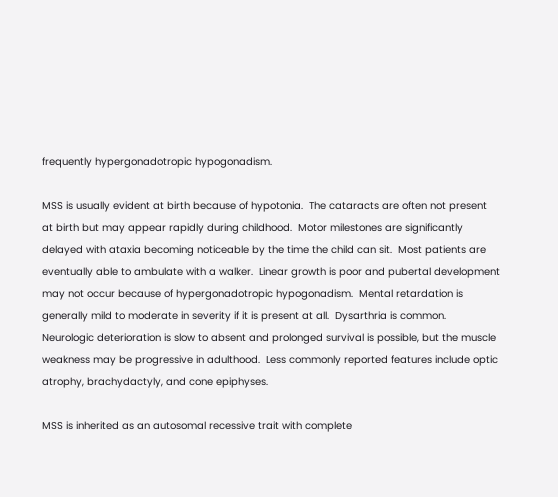frequently hypergonadotropic hypogonadism.

MSS is usually evident at birth because of hypotonia.  The cataracts are often not present at birth but may appear rapidly during childhood.  Motor milestones are significantly delayed with ataxia becoming noticeable by the time the child can sit.  Most patients are eventually able to ambulate with a walker.  Linear growth is poor and pubertal development may not occur because of hypergonadotropic hypogonadism.  Mental retardation is generally mild to moderate in severity if it is present at all.  Dysarthria is common.  Neurologic deterioration is slow to absent and prolonged survival is possible, but the muscle weakness may be progressive in adulthood.  Less commonly reported features include optic atrophy, brachydactyly, and cone epiphyses.

MSS is inherited as an autosomal recessive trait with complete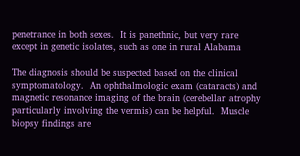penetrance in both sexes.  It is panethnic, but very rare except in genetic isolates, such as one in rural Alabama

The diagnosis should be suspected based on the clinical symptomatology.  An ophthalmologic exam (cataracts) and magnetic resonance imaging of the brain (cerebellar atrophy particularly involving the vermis) can be helpful.  Muscle biopsy findings are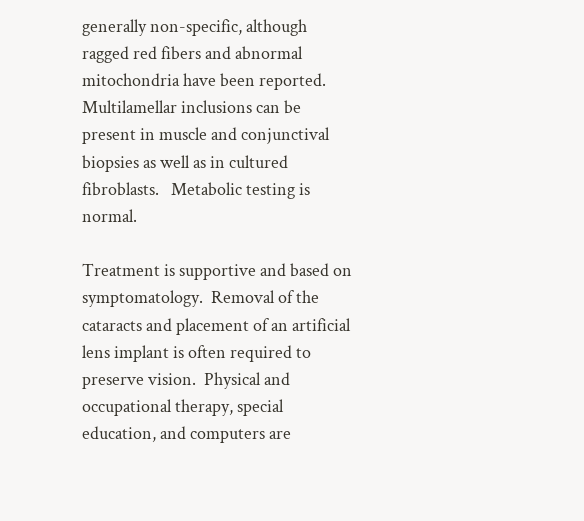generally non-specific, although ragged red fibers and abnormal mitochondria have been reported.  Multilamellar inclusions can be present in muscle and conjunctival biopsies as well as in cultured fibroblasts.   Metabolic testing is normal.

Treatment is supportive and based on symptomatology.  Removal of the cataracts and placement of an artificial lens implant is often required to preserve vision.  Physical and occupational therapy, special education, and computers are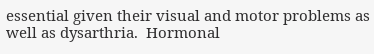essential given their visual and motor problems as well as dysarthria.  Hormonal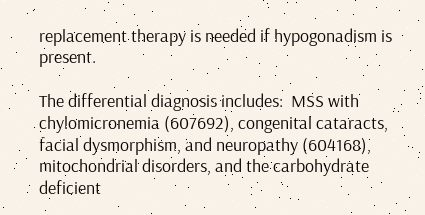replacement therapy is needed if hypogonadism is present.

The differential diagnosis includes:  MSS with chylomicronemia (607692), congenital cataracts, facial dysmorphism, and neuropathy (604168), mitochondrial disorders, and the carbohydrate deficient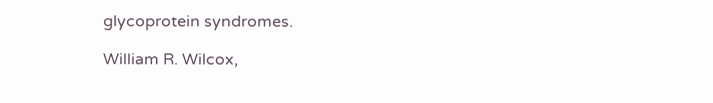glycoprotein syndromes.

William R. Wilcox,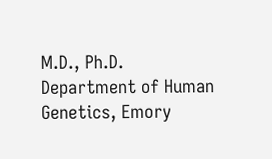M.D., Ph.D.
Department of Human Genetics, Emory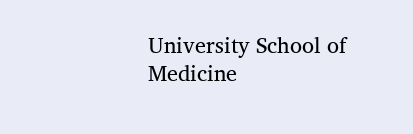University School of Medicine